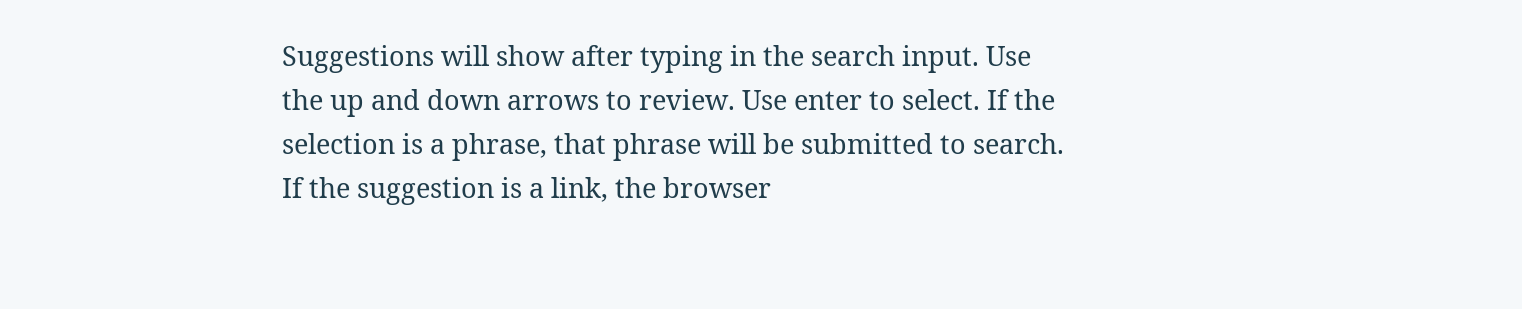Suggestions will show after typing in the search input. Use the up and down arrows to review. Use enter to select. If the selection is a phrase, that phrase will be submitted to search. If the suggestion is a link, the browser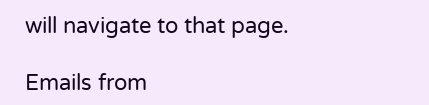will navigate to that page.

Emails from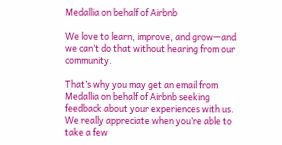Medallia on behalf of Airbnb

We love to learn, improve, and grow—and we can’t do that without hearing from our community.

That’s why you may get an email from Medallia on behalf of Airbnb seeking feedback about your experiences with us. We really appreciate when you’re able to take a few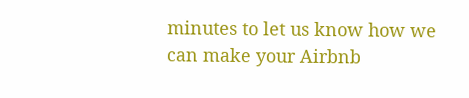minutes to let us know how we can make your Airbnb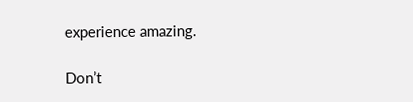experience amazing.

Don’t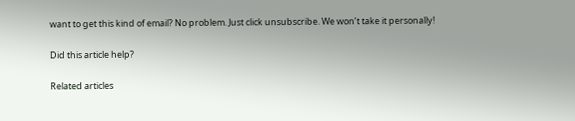want to get this kind of email? No problem. Just click unsubscribe. We won’t take it personally!

Did this article help?

Related articles